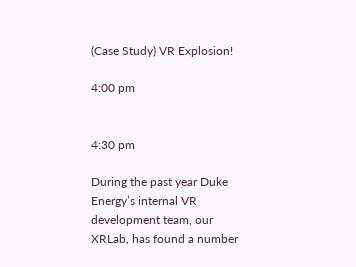(Case Study) VR Explosion!

4:00 pm


4:30 pm

During the past year Duke Energy’s internal VR development team, our XRLab, has found a number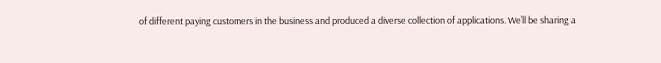of different paying customers in the business and produced a diverse collection of applications. We’ll be sharing a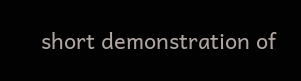short demonstration of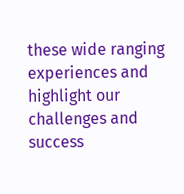these wide ranging experiences and highlight our challenges and success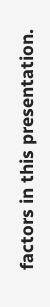factors in this presentation.